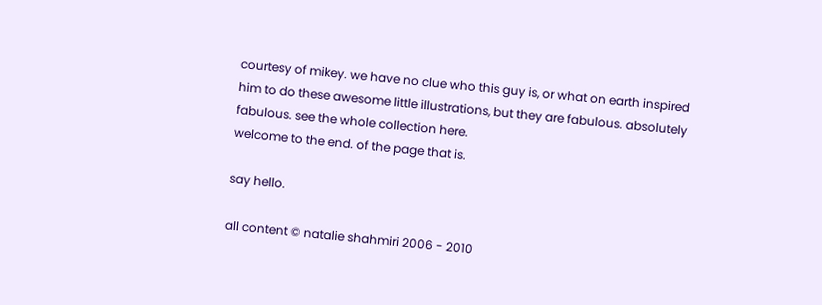courtesy of mikey. we have no clue who this guy is, or what on earth inspired him to do these awesome little illustrations, but they are fabulous. absolutely fabulous. see the whole collection here.
welcome to the end. of the page that is.

say hello.

all content © natalie shahmiri 2006 - 2010